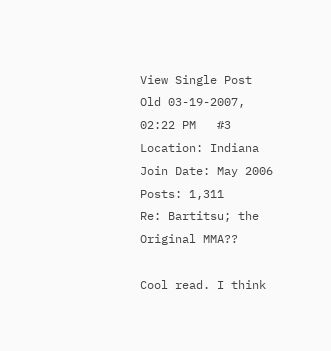View Single Post
Old 03-19-2007, 02:22 PM   #3
Location: Indiana
Join Date: May 2006
Posts: 1,311
Re: Bartitsu; the Original MMA??

Cool read. I think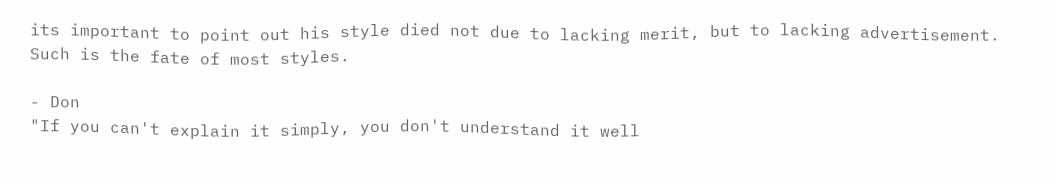its important to point out his style died not due to lacking merit, but to lacking advertisement. Such is the fate of most styles.

- Don
"If you can't explain it simply, you don't understand it well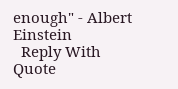enough" - Albert Einstein
  Reply With Quote